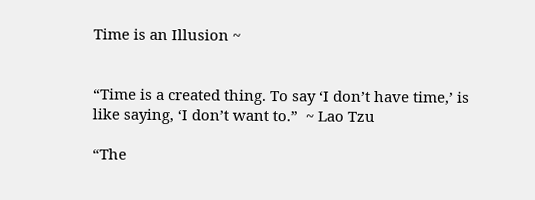Time is an Illusion ~


“Time is a created thing. To say ‘I don’t have time,’ is like saying, ‘I don’t want to.”  ~ Lao Tzu

“The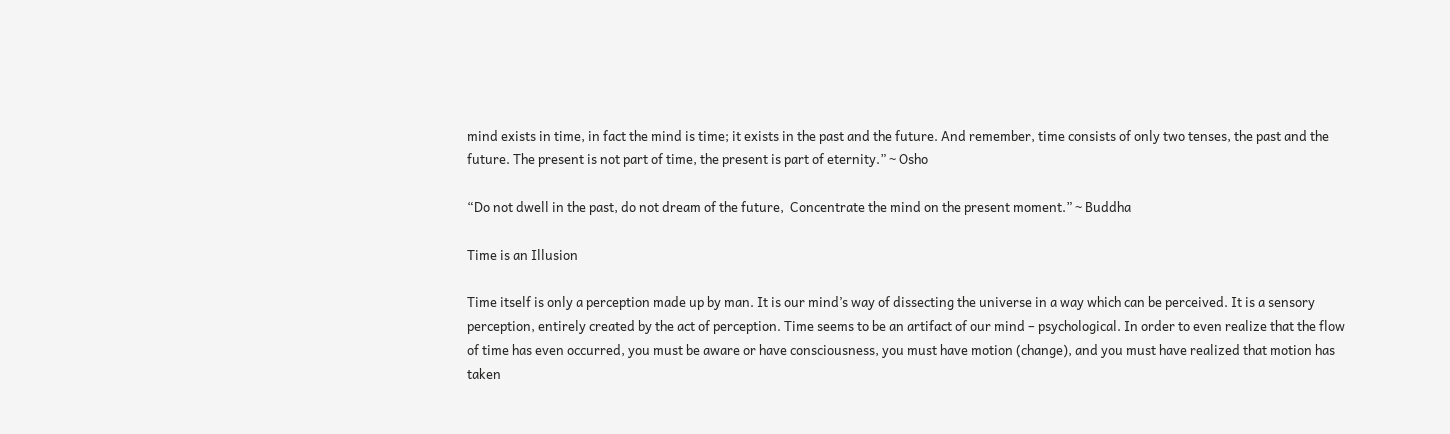mind exists in time, in fact the mind is time; it exists in the past and the future. And remember, time consists of only two tenses, the past and the future. The present is not part of time, the present is part of eternity.” ~ Osho

“Do not dwell in the past, do not dream of the future,  Concentrate the mind on the present moment.” ~ Buddha

Time is an Illusion

Time itself is only a perception made up by man. It is our mind’s way of dissecting the universe in a way which can be perceived. It is a sensory perception, entirely created by the act of perception. Time seems to be an artifact of our mind – psychological. In order to even realize that the flow of time has even occurred, you must be aware or have consciousness, you must have motion (change), and you must have realized that motion has taken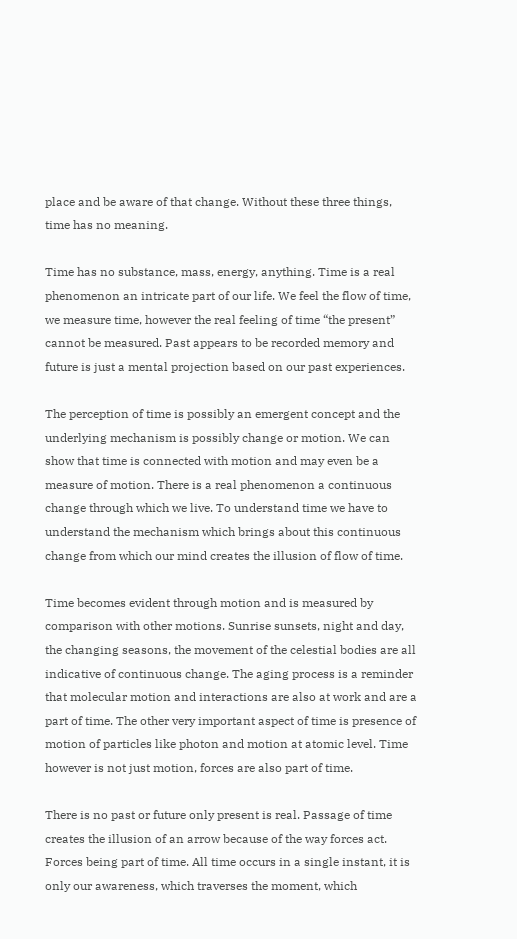place and be aware of that change. Without these three things, time has no meaning.

Time has no substance, mass, energy, anything. Time is a real phenomenon an intricate part of our life. We feel the flow of time, we measure time, however the real feeling of time “the present” cannot be measured. Past appears to be recorded memory and future is just a mental projection based on our past experiences.

The perception of time is possibly an emergent concept and the underlying mechanism is possibly change or motion. We can show that time is connected with motion and may even be a measure of motion. There is a real phenomenon a continuous change through which we live. To understand time we have to understand the mechanism which brings about this continuous change from which our mind creates the illusion of flow of time.

Time becomes evident through motion and is measured by comparison with other motions. Sunrise sunsets, night and day, the changing seasons, the movement of the celestial bodies are all indicative of continuous change. The aging process is a reminder that molecular motion and interactions are also at work and are a part of time. The other very important aspect of time is presence of motion of particles like photon and motion at atomic level. Time however is not just motion, forces are also part of time.

There is no past or future only present is real. Passage of time creates the illusion of an arrow because of the way forces act. Forces being part of time. All time occurs in a single instant, it is only our awareness, which traverses the moment, which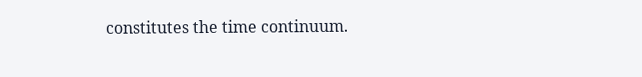constitutes the time continuum.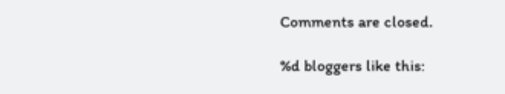Comments are closed.

%d bloggers like this: